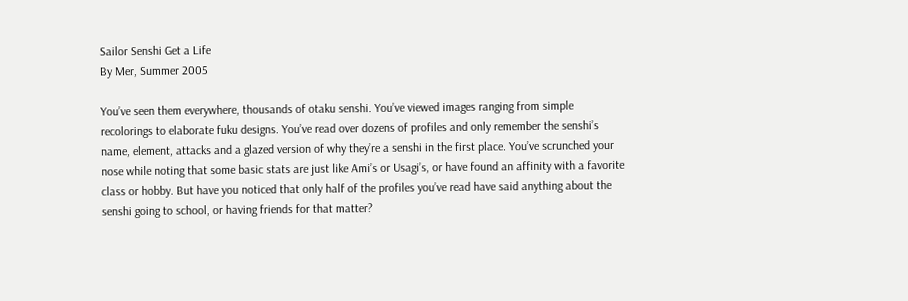Sailor Senshi Get a Life
By Mer, Summer 2005

You’ve seen them everywhere, thousands of otaku senshi. You’ve viewed images ranging from simple recolorings to elaborate fuku designs. You’ve read over dozens of profiles and only remember the senshi’s name, element, attacks and a glazed version of why they’re a senshi in the first place. You’ve scrunched your nose while noting that some basic stats are just like Ami’s or Usagi’s, or have found an affinity with a favorite class or hobby. But have you noticed that only half of the profiles you’ve read have said anything about the senshi going to school, or having friends for that matter?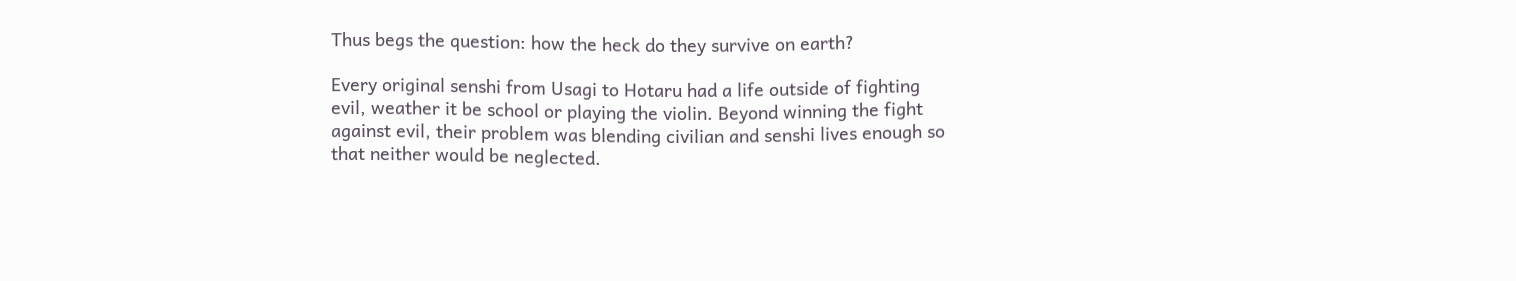Thus begs the question: how the heck do they survive on earth?

Every original senshi from Usagi to Hotaru had a life outside of fighting evil, weather it be school or playing the violin. Beyond winning the fight against evil, their problem was blending civilian and senshi lives enough so that neither would be neglected.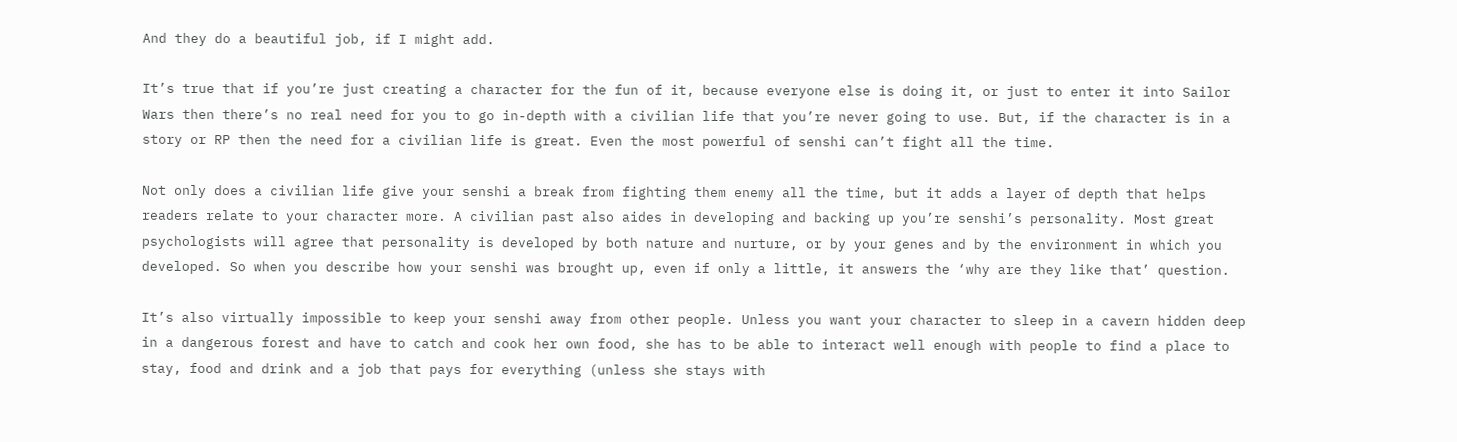And they do a beautiful job, if I might add.

It’s true that if you’re just creating a character for the fun of it, because everyone else is doing it, or just to enter it into Sailor Wars then there’s no real need for you to go in-depth with a civilian life that you’re never going to use. But, if the character is in a story or RP then the need for a civilian life is great. Even the most powerful of senshi can’t fight all the time.

Not only does a civilian life give your senshi a break from fighting them enemy all the time, but it adds a layer of depth that helps readers relate to your character more. A civilian past also aides in developing and backing up you’re senshi’s personality. Most great psychologists will agree that personality is developed by both nature and nurture, or by your genes and by the environment in which you developed. So when you describe how your senshi was brought up, even if only a little, it answers the ‘why are they like that’ question.

It’s also virtually impossible to keep your senshi away from other people. Unless you want your character to sleep in a cavern hidden deep in a dangerous forest and have to catch and cook her own food, she has to be able to interact well enough with people to find a place to stay, food and drink and a job that pays for everything (unless she stays with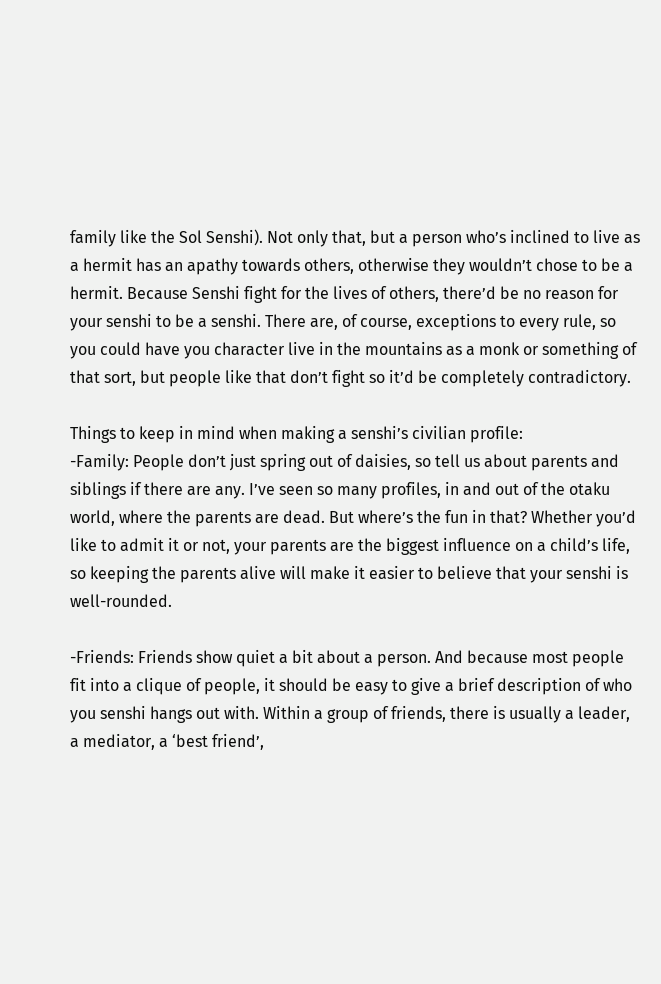family like the Sol Senshi). Not only that, but a person who’s inclined to live as a hermit has an apathy towards others, otherwise they wouldn’t chose to be a hermit. Because Senshi fight for the lives of others, there’d be no reason for your senshi to be a senshi. There are, of course, exceptions to every rule, so you could have you character live in the mountains as a monk or something of that sort, but people like that don’t fight so it’d be completely contradictory.

Things to keep in mind when making a senshi’s civilian profile:
-Family: People don’t just spring out of daisies, so tell us about parents and siblings if there are any. I’ve seen so many profiles, in and out of the otaku world, where the parents are dead. But where’s the fun in that? Whether you’d like to admit it or not, your parents are the biggest influence on a child’s life, so keeping the parents alive will make it easier to believe that your senshi is well-rounded.

-Friends: Friends show quiet a bit about a person. And because most people fit into a clique of people, it should be easy to give a brief description of who you senshi hangs out with. Within a group of friends, there is usually a leader, a mediator, a ‘best friend’,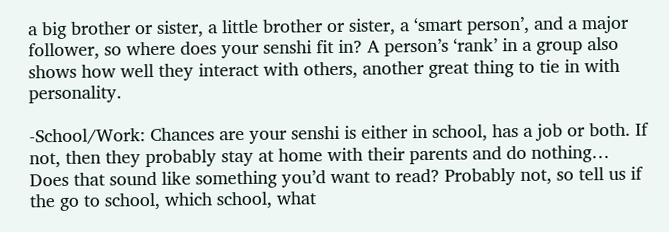a big brother or sister, a little brother or sister, a ‘smart person’, and a major follower, so where does your senshi fit in? A person’s ‘rank’ in a group also shows how well they interact with others, another great thing to tie in with personality.

-School/Work: Chances are your senshi is either in school, has a job or both. If not, then they probably stay at home with their parents and do nothing… Does that sound like something you’d want to read? Probably not, so tell us if the go to school, which school, what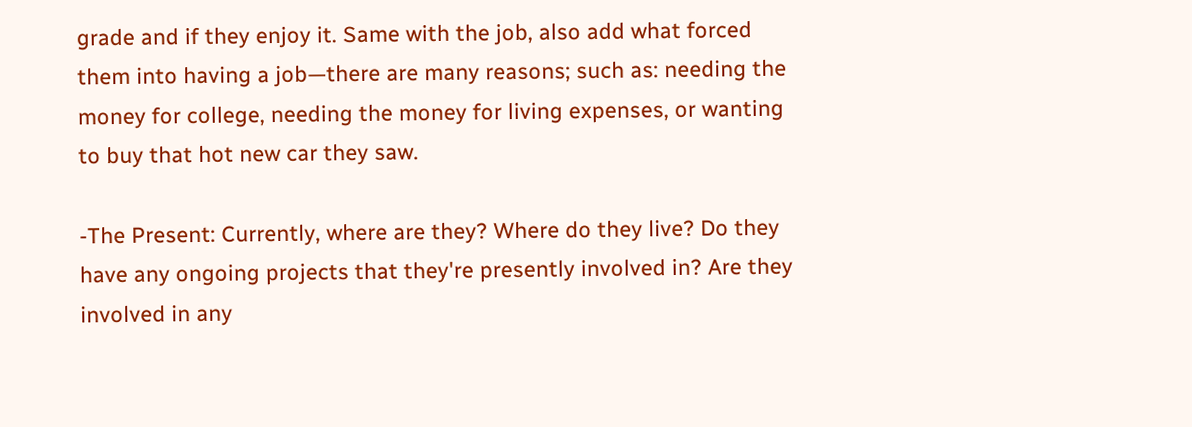grade and if they enjoy it. Same with the job, also add what forced them into having a job—there are many reasons; such as: needing the money for college, needing the money for living expenses, or wanting to buy that hot new car they saw.

-The Present: Currently, where are they? Where do they live? Do they have any ongoing projects that they're presently involved in? Are they involved in any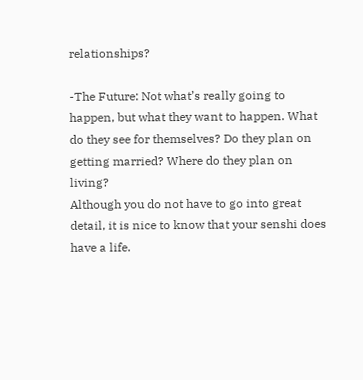relationships?

-The Future: Not what’s really going to happen, but what they want to happen. What do they see for themselves? Do they plan on getting married? Where do they plan on living?
Although you do not have to go into great detail, it is nice to know that your senshi does have a life.